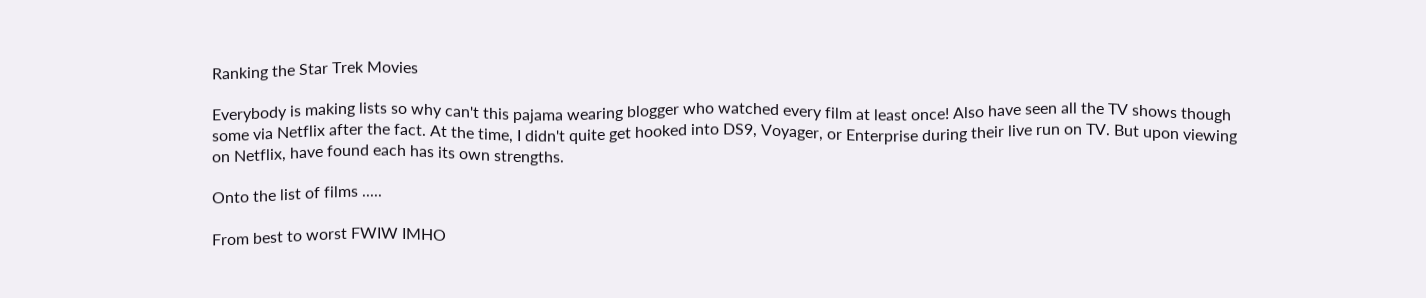Ranking the Star Trek Movies

Everybody is making lists so why can't this pajama wearing blogger who watched every film at least once! Also have seen all the TV shows though some via Netflix after the fact. At the time, I didn't quite get hooked into DS9, Voyager, or Enterprise during their live run on TV. But upon viewing on Netflix, have found each has its own strengths.

Onto the list of films .....

From best to worst FWIW IMHO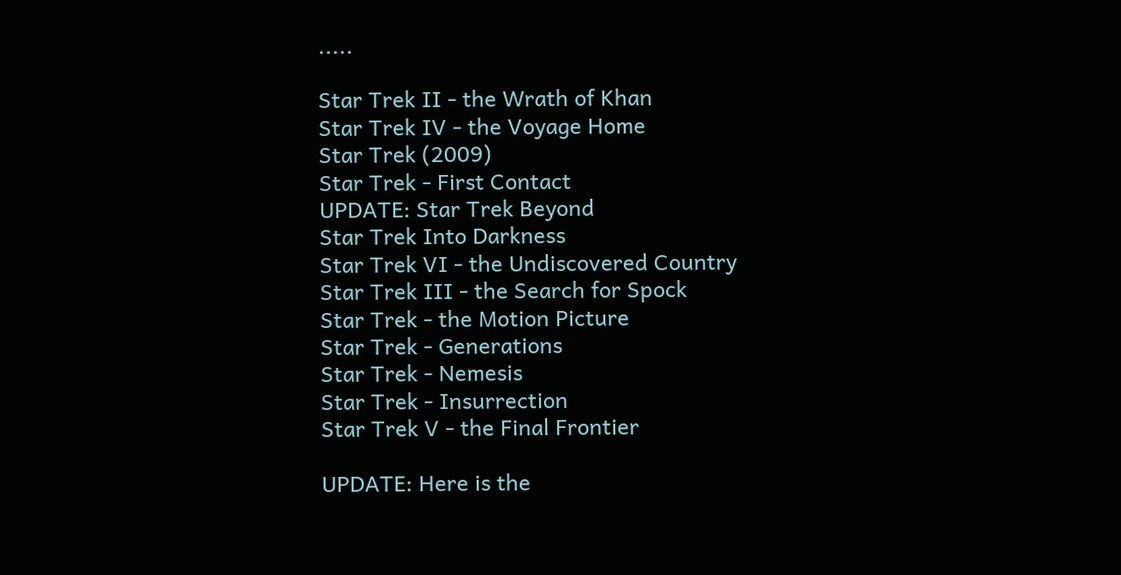.....

Star Trek II - the Wrath of Khan
Star Trek IV - the Voyage Home
Star Trek (2009)
Star Trek - First Contact
UPDATE: Star Trek Beyond
Star Trek Into Darkness
Star Trek VI - the Undiscovered Country
Star Trek III - the Search for Spock
Star Trek - the Motion Picture
Star Trek - Generations
Star Trek - Nemesis
Star Trek - Insurrection
Star Trek V - the Final Frontier

UPDATE: Here is the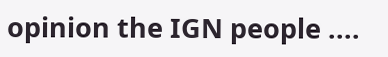opinion the IGN people ....